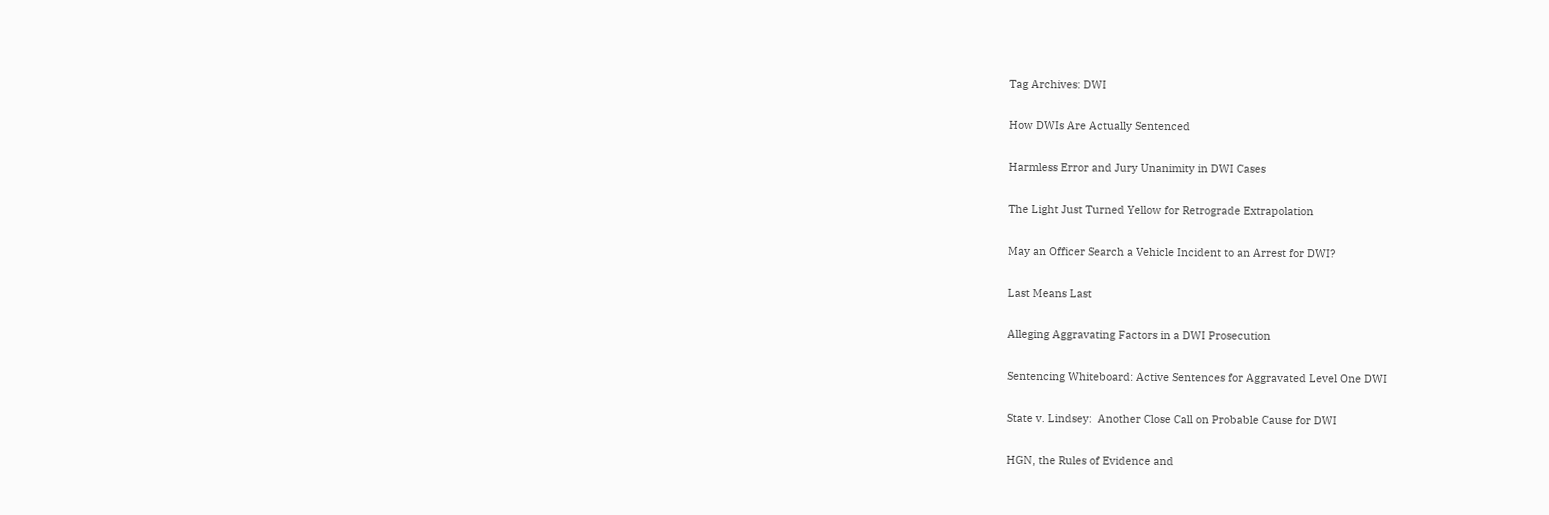Tag Archives: DWI

How DWIs Are Actually Sentenced

Harmless Error and Jury Unanimity in DWI Cases

The Light Just Turned Yellow for Retrograde Extrapolation

May an Officer Search a Vehicle Incident to an Arrest for DWI?

Last Means Last

Alleging Aggravating Factors in a DWI Prosecution

Sentencing Whiteboard: Active Sentences for Aggravated Level One DWI

State v. Lindsey:  Another Close Call on Probable Cause for DWI

HGN, the Rules of Evidence and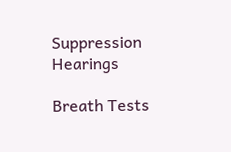Suppression Hearings

Breath Tests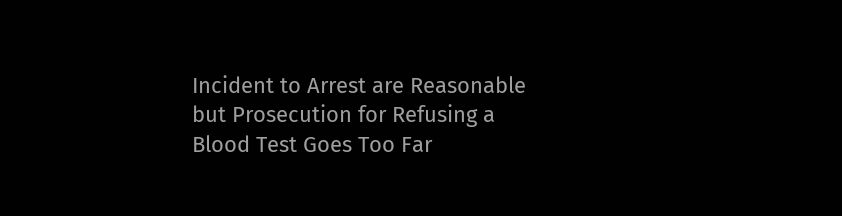Incident to Arrest are Reasonable but Prosecution for Refusing a Blood Test Goes Too Far